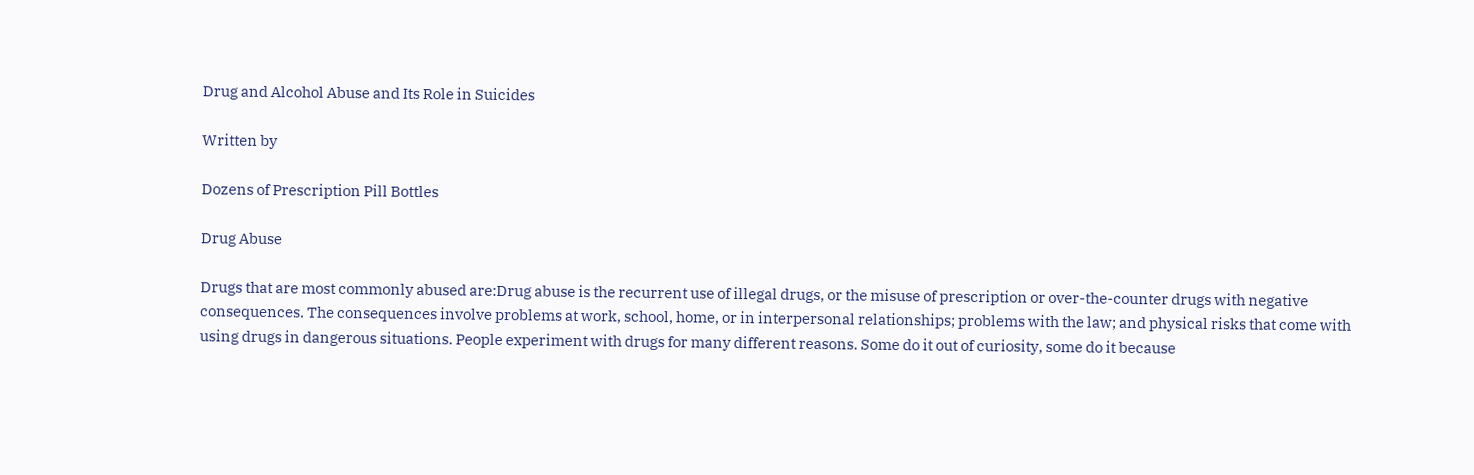Drug and Alcohol Abuse and Its Role in Suicides

Written by

Dozens of Prescription Pill Bottles

Drug Abuse

Drugs that are most commonly abused are:Drug abuse is the recurrent use of illegal drugs, or the misuse of prescription or over-the-counter drugs with negative consequences. The consequences involve problems at work, school, home, or in interpersonal relationships; problems with the law; and physical risks that come with using drugs in dangerous situations. People experiment with drugs for many different reasons. Some do it out of curiosity, some do it because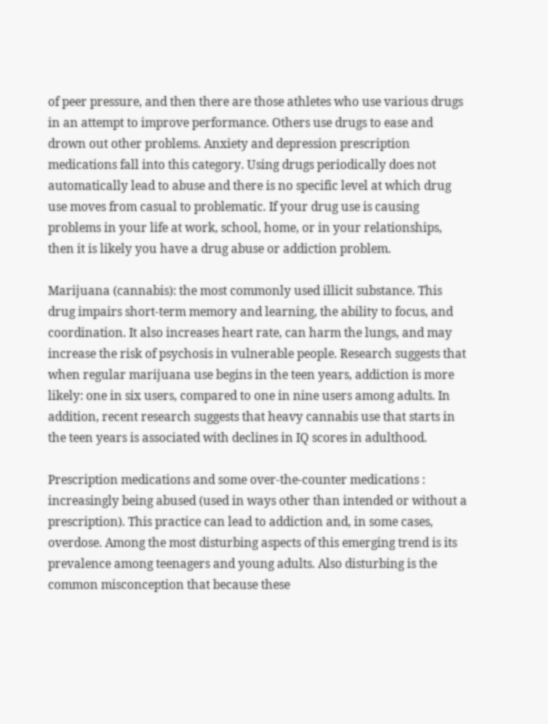of peer pressure, and then there are those athletes who use various drugs in an attempt to improve performance. Others use drugs to ease and drown out other problems. Anxiety and depression prescription medications fall into this category. Using drugs periodically does not automatically lead to abuse and there is no specific level at which drug use moves from casual to problematic. If your drug use is causing problems in your life at work, school, home, or in your relationships, then it is likely you have a drug abuse or addiction problem.

Marijuana (cannabis): the most commonly used illicit substance. This drug impairs short-term memory and learning, the ability to focus, and coordination. It also increases heart rate, can harm the lungs, and may increase the risk of psychosis in vulnerable people. Research suggests that when regular marijuana use begins in the teen years, addiction is more likely: one in six users, compared to one in nine users among adults. In addition, recent research suggests that heavy cannabis use that starts in the teen years is associated with declines in IQ scores in adulthood.

Prescription medications and some over-the-counter medications : increasingly being abused (used in ways other than intended or without a prescription). This practice can lead to addiction and, in some cases, overdose. Among the most disturbing aspects of this emerging trend is its prevalence among teenagers and young adults. Also disturbing is the common misconception that because these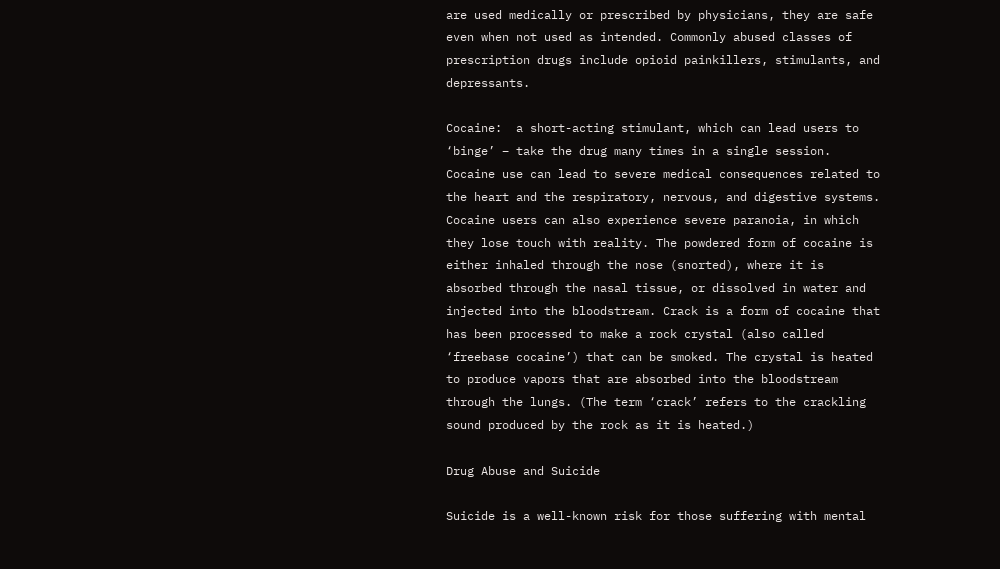are used medically or prescribed by physicians, they are safe even when not used as intended. Commonly abused classes of prescription drugs include opioid painkillers, stimulants, and depressants.

Cocaine:  a short-acting stimulant, which can lead users to ‘binge’ – take the drug many times in a single session. Cocaine use can lead to severe medical consequences related to the heart and the respiratory, nervous, and digestive systems. Cocaine users can also experience severe paranoia, in which they lose touch with reality. The powdered form of cocaine is either inhaled through the nose (snorted), where it is absorbed through the nasal tissue, or dissolved in water and injected into the bloodstream. Crack is a form of cocaine that has been processed to make a rock crystal (also called ‘freebase cocaine’) that can be smoked. The crystal is heated to produce vapors that are absorbed into the bloodstream through the lungs. (The term ‘crack’ refers to the crackling sound produced by the rock as it is heated.)

Drug Abuse and Suicide

Suicide is a well-known risk for those suffering with mental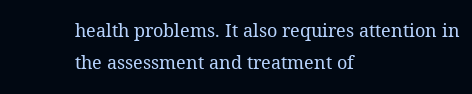health problems. It also requires attention in the assessment and treatment of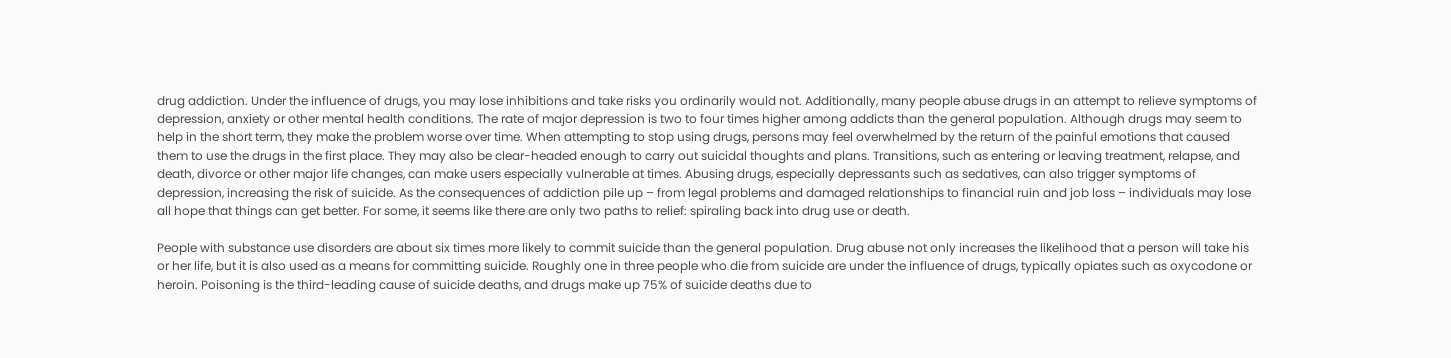drug addiction. Under the influence of drugs, you may lose inhibitions and take risks you ordinarily would not. Additionally, many people abuse drugs in an attempt to relieve symptoms of depression, anxiety or other mental health conditions. The rate of major depression is two to four times higher among addicts than the general population. Although drugs may seem to help in the short term, they make the problem worse over time. When attempting to stop using drugs, persons may feel overwhelmed by the return of the painful emotions that caused them to use the drugs in the first place. They may also be clear-headed enough to carry out suicidal thoughts and plans. Transitions, such as entering or leaving treatment, relapse, and death, divorce or other major life changes, can make users especially vulnerable at times. Abusing drugs, especially depressants such as sedatives, can also trigger symptoms of depression, increasing the risk of suicide. As the consequences of addiction pile up – from legal problems and damaged relationships to financial ruin and job loss – individuals may lose all hope that things can get better. For some, it seems like there are only two paths to relief: spiraling back into drug use or death.

People with substance use disorders are about six times more likely to commit suicide than the general population. Drug abuse not only increases the likelihood that a person will take his or her life, but it is also used as a means for committing suicide. Roughly one in three people who die from suicide are under the influence of drugs, typically opiates such as oxycodone or heroin. Poisoning is the third-leading cause of suicide deaths, and drugs make up 75% of suicide deaths due to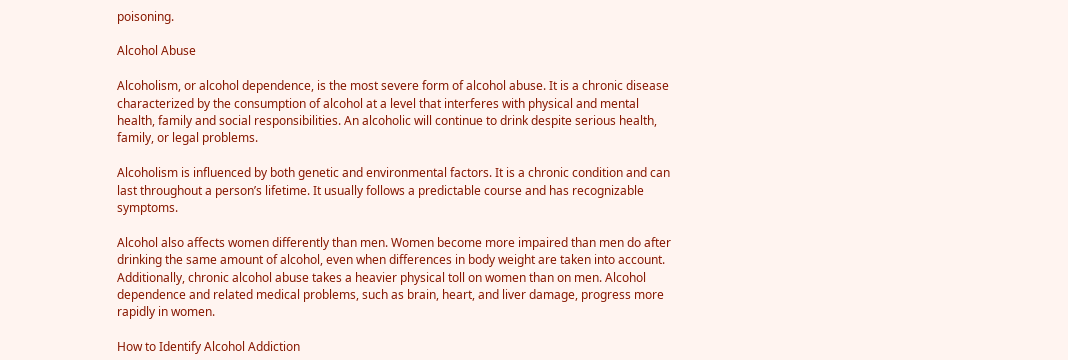poisoning.

Alcohol Abuse

Alcoholism, or alcohol dependence, is the most severe form of alcohol abuse. It is a chronic disease characterized by the consumption of alcohol at a level that interferes with physical and mental health, family and social responsibilities. An alcoholic will continue to drink despite serious health, family, or legal problems.

Alcoholism is influenced by both genetic and environmental factors. It is a chronic condition and can last throughout a person’s lifetime. It usually follows a predictable course and has recognizable symptoms.

Alcohol also affects women differently than men. Women become more impaired than men do after drinking the same amount of alcohol, even when differences in body weight are taken into account. Additionally, chronic alcohol abuse takes a heavier physical toll on women than on men. Alcohol dependence and related medical problems, such as brain, heart, and liver damage, progress more rapidly in women.

How to Identify Alcohol Addiction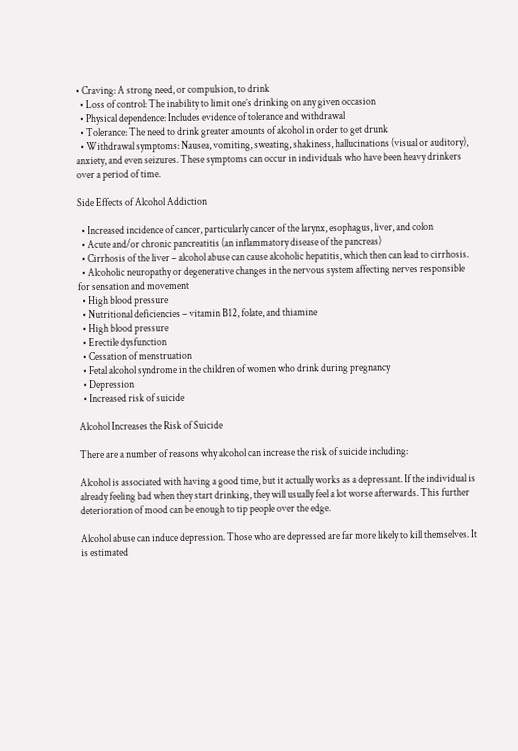• Craving: A strong need, or compulsion, to drink
  • Loss of control: The inability to limit one’s drinking on any given occasion
  • Physical dependence: Includes evidence of tolerance and withdrawal
  • Tolerance: The need to drink greater amounts of alcohol in order to get drunk
  • Withdrawal symptoms: Nausea, vomiting, sweating, shakiness, hallucinations (visual or auditory), anxiety, and even seizures. These symptoms can occur in individuals who have been heavy drinkers over a period of time.

Side Effects of Alcohol Addiction

  • Increased incidence of cancer, particularly cancer of the larynx, esophagus, liver, and colon
  • Acute and/or chronic pancreatitis (an inflammatory disease of the pancreas)
  • Cirrhosis of the liver – alcohol abuse can cause alcoholic hepatitis, which then can lead to cirrhosis.
  • Alcoholic neuropathy or degenerative changes in the nervous system affecting nerves responsible for sensation and movement
  • High blood pressure
  • Nutritional deficiencies – vitamin B12, folate, and thiamine
  • High blood pressure
  • Erectile dysfunction
  • Cessation of menstruation
  • Fetal alcohol syndrome in the children of women who drink during pregnancy
  • Depression
  • Increased risk of suicide

Alcohol Increases the Risk of Suicide

There are a number of reasons why alcohol can increase the risk of suicide including:

Alcohol is associated with having a good time, but it actually works as a depressant. If the individual is already feeling bad when they start drinking, they will usually feel a lot worse afterwards. This further deterioration of mood can be enough to tip people over the edge.

Alcohol abuse can induce depression. Those who are depressed are far more likely to kill themselves. It is estimated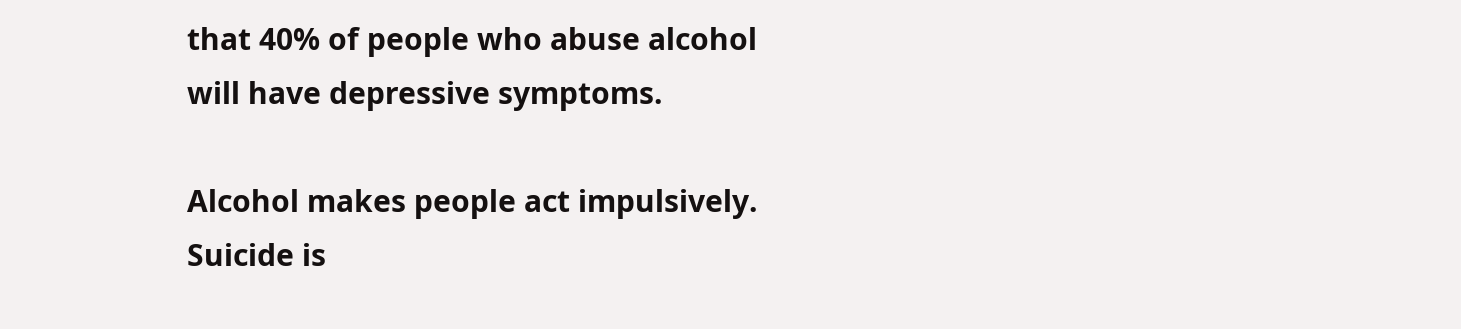that 40% of people who abuse alcohol will have depressive symptoms.

Alcohol makes people act impulsively. Suicide is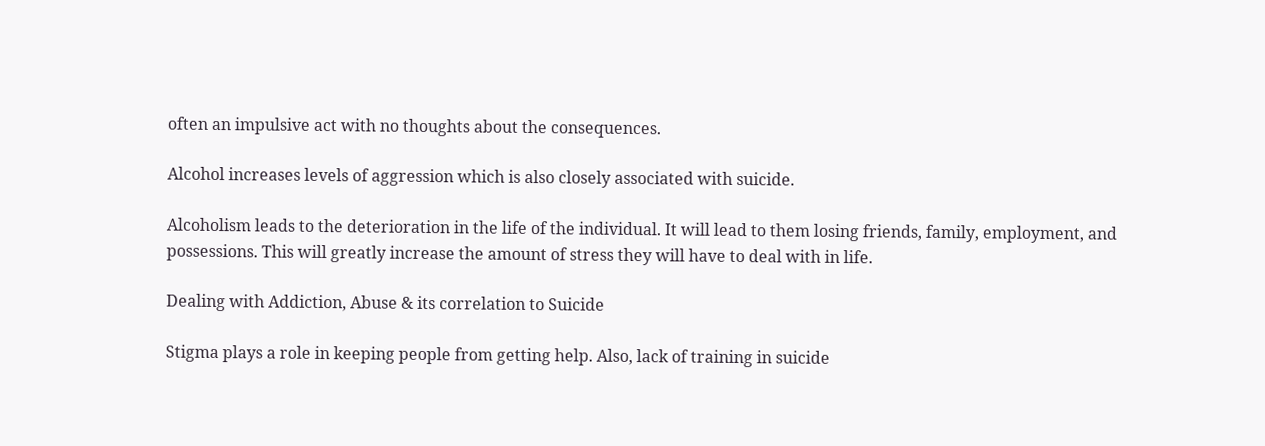often an impulsive act with no thoughts about the consequences.

Alcohol increases levels of aggression which is also closely associated with suicide.

Alcoholism leads to the deterioration in the life of the individual. It will lead to them losing friends, family, employment, and possessions. This will greatly increase the amount of stress they will have to deal with in life.

Dealing with Addiction, Abuse & its correlation to Suicide

Stigma plays a role in keeping people from getting help. Also, lack of training in suicide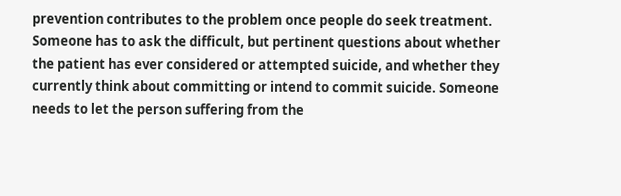prevention contributes to the problem once people do seek treatment. Someone has to ask the difficult, but pertinent questions about whether the patient has ever considered or attempted suicide, and whether they currently think about committing or intend to commit suicide. Someone needs to let the person suffering from the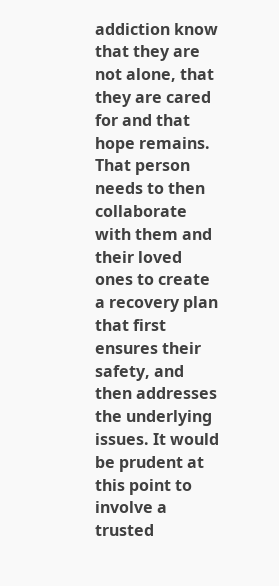addiction know that they are not alone, that they are cared for and that hope remains. That person needs to then collaborate with them and their loved ones to create a recovery plan that first ensures their safety, and then addresses the underlying issues. It would be prudent at this point to involve a trusted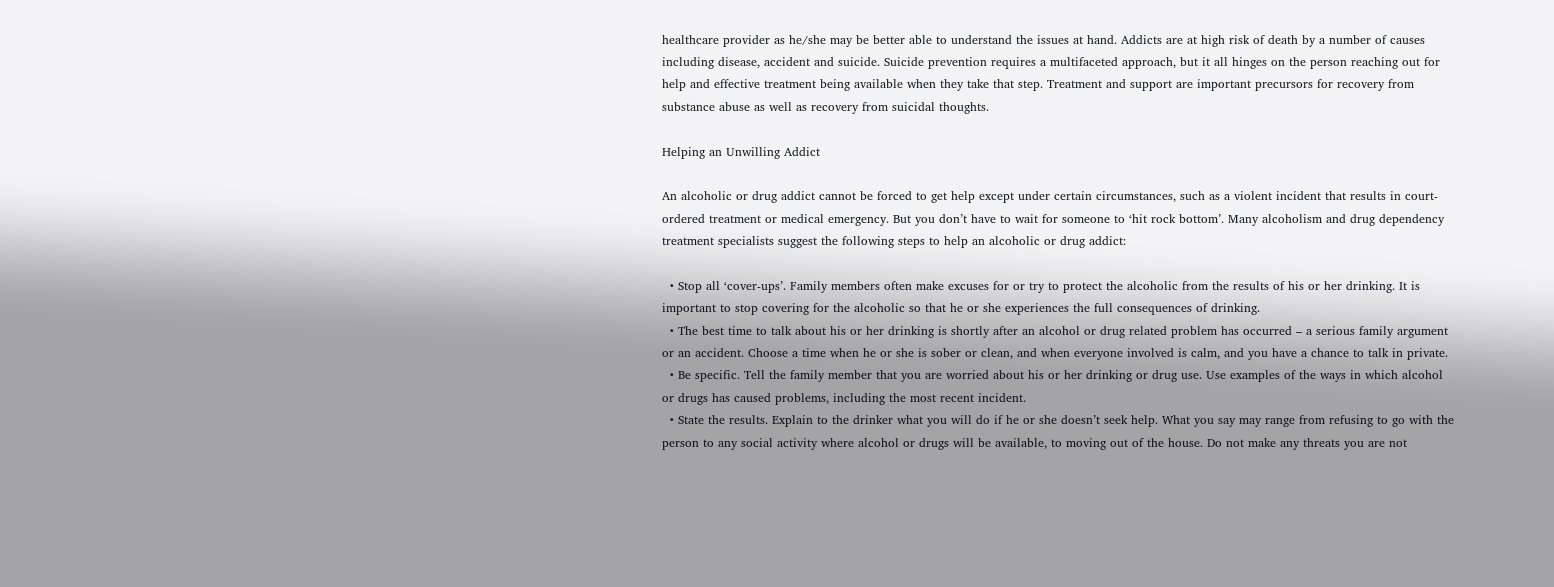healthcare provider as he/she may be better able to understand the issues at hand. Addicts are at high risk of death by a number of causes including disease, accident and suicide. Suicide prevention requires a multifaceted approach, but it all hinges on the person reaching out for help and effective treatment being available when they take that step. Treatment and support are important precursors for recovery from substance abuse as well as recovery from suicidal thoughts.

Helping an Unwilling Addict

An alcoholic or drug addict cannot be forced to get help except under certain circumstances, such as a violent incident that results in court-ordered treatment or medical emergency. But you don’t have to wait for someone to ‘hit rock bottom’. Many alcoholism and drug dependency treatment specialists suggest the following steps to help an alcoholic or drug addict:

  • Stop all ‘cover-ups’. Family members often make excuses for or try to protect the alcoholic from the results of his or her drinking. It is important to stop covering for the alcoholic so that he or she experiences the full consequences of drinking.
  • The best time to talk about his or her drinking is shortly after an alcohol or drug related problem has occurred – a serious family argument or an accident. Choose a time when he or she is sober or clean, and when everyone involved is calm, and you have a chance to talk in private.
  • Be specific. Tell the family member that you are worried about his or her drinking or drug use. Use examples of the ways in which alcohol or drugs has caused problems, including the most recent incident.
  • State the results. Explain to the drinker what you will do if he or she doesn’t seek help. What you say may range from refusing to go with the person to any social activity where alcohol or drugs will be available, to moving out of the house. Do not make any threats you are not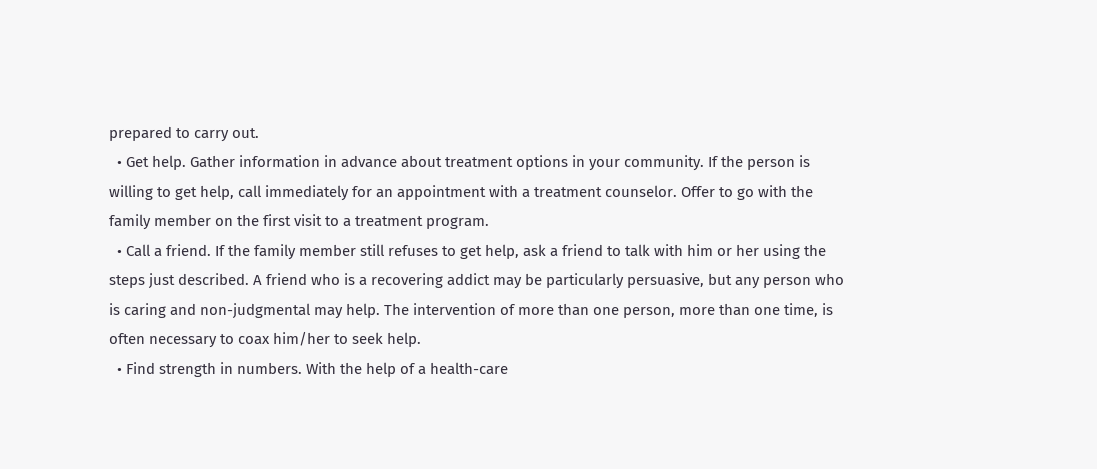prepared to carry out.
  • Get help. Gather information in advance about treatment options in your community. If the person is willing to get help, call immediately for an appointment with a treatment counselor. Offer to go with the family member on the first visit to a treatment program.
  • Call a friend. If the family member still refuses to get help, ask a friend to talk with him or her using the steps just described. A friend who is a recovering addict may be particularly persuasive, but any person who is caring and non-judgmental may help. The intervention of more than one person, more than one time, is often necessary to coax him/her to seek help.
  • Find strength in numbers. With the help of a health-care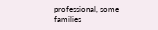professional, some families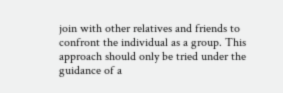join with other relatives and friends to confront the individual as a group. This approach should only be tried under the guidance of a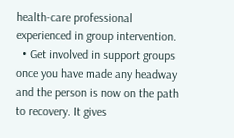health-care professional experienced in group intervention.
  • Get involved in support groups once you have made any headway and the person is now on the path to recovery. It gives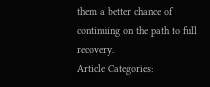them a better chance of continuing on the path to full recovery.
Article Categories: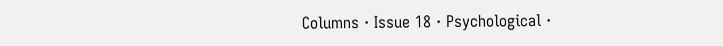Columns · Issue 18 · Psychological ·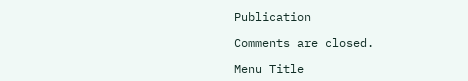Publication

Comments are closed.

Menu Title